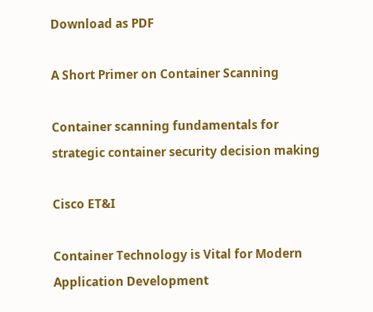Download as PDF

A Short Primer on Container Scanning

Container scanning fundamentals for strategic container security decision making

Cisco ET&I

Container Technology is Vital for Modern Application Development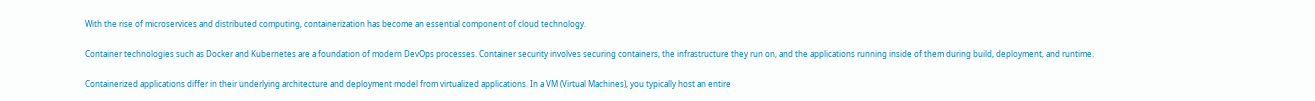With the rise of microservices and distributed computing, containerization has become an essential component of cloud technology.

Container technologies such as Docker and Kubernetes are a foundation of modern DevOps processes. Container security involves securing containers, the infrastructure they run on, and the applications running inside of them during build, deployment, and runtime.

Containerized applications differ in their underlying architecture and deployment model from virtualized applications. In a VM (Virtual Machines), you typically host an entire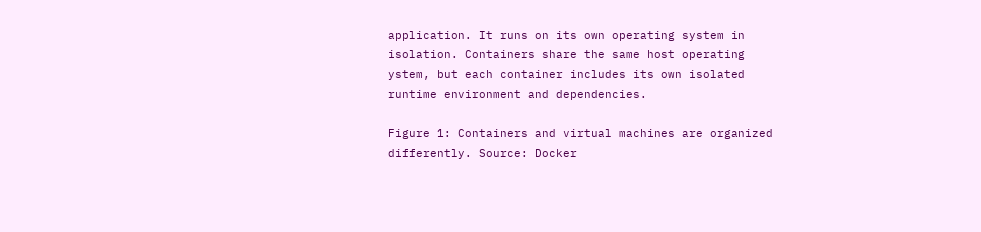application. It runs on its own operating system in isolation. Containers share the same host operating ystem, but each container includes its own isolated runtime environment and dependencies.

Figure 1: Containers and virtual machines are organized differently. Source: Docker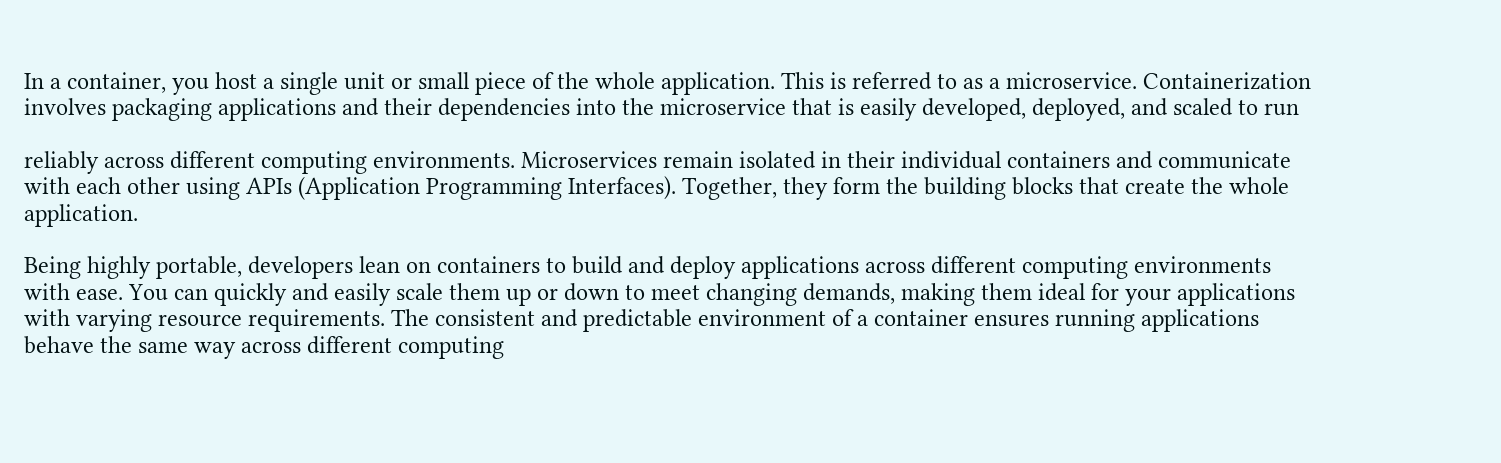In a container, you host a single unit or small piece of the whole application. This is referred to as a microservice. Containerization involves packaging applications and their dependencies into the microservice that is easily developed, deployed, and scaled to run

reliably across different computing environments. Microservices remain isolated in their individual containers and communicate with each other using APIs (Application Programming Interfaces). Together, they form the building blocks that create the whole application.

Being highly portable, developers lean on containers to build and deploy applications across different computing environments with ease. You can quickly and easily scale them up or down to meet changing demands, making them ideal for your applications with varying resource requirements. The consistent and predictable environment of a container ensures running applications behave the same way across different computing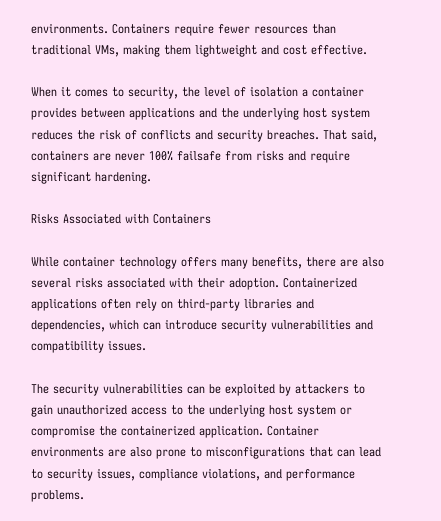environments. Containers require fewer resources than traditional VMs, making them lightweight and cost effective.

When it comes to security, the level of isolation a container provides between applications and the underlying host system reduces the risk of conflicts and security breaches. That said, containers are never 100% failsafe from risks and require significant hardening.

Risks Associated with Containers

While container technology offers many benefits, there are also several risks associated with their adoption. Containerized applications often rely on third-party libraries and dependencies, which can introduce security vulnerabilities and compatibility issues.

The security vulnerabilities can be exploited by attackers to gain unauthorized access to the underlying host system or compromise the containerized application. Container environments are also prone to misconfigurations that can lead to security issues, compliance violations, and performance problems.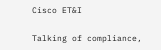Cisco ET&I

Talking of compliance,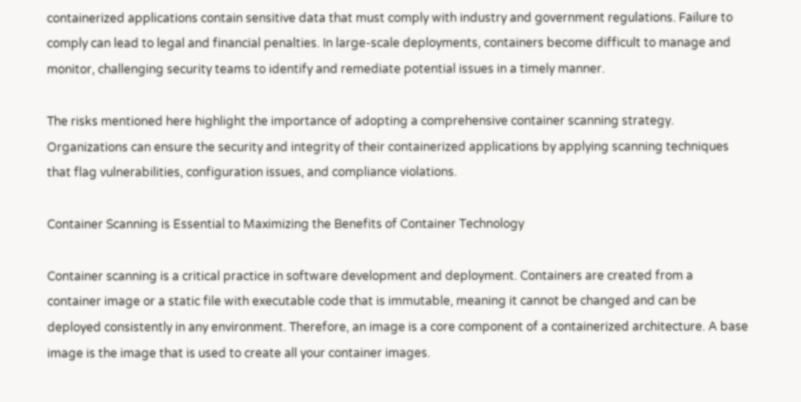containerized applications contain sensitive data that must comply with industry and government regulations. Failure to comply can lead to legal and financial penalties. In large-scale deployments, containers become difficult to manage and monitor, challenging security teams to identify and remediate potential issues in a timely manner.

The risks mentioned here highlight the importance of adopting a comprehensive container scanning strategy. Organizations can ensure the security and integrity of their containerized applications by applying scanning techniques that flag vulnerabilities, configuration issues, and compliance violations.

Container Scanning is Essential to Maximizing the Benefits of Container Technology

Container scanning is a critical practice in software development and deployment. Containers are created from a container image or a static file with executable code that is immutable, meaning it cannot be changed and can be deployed consistently in any environment. Therefore, an image is a core component of a containerized architecture. A base image is the image that is used to create all your container images.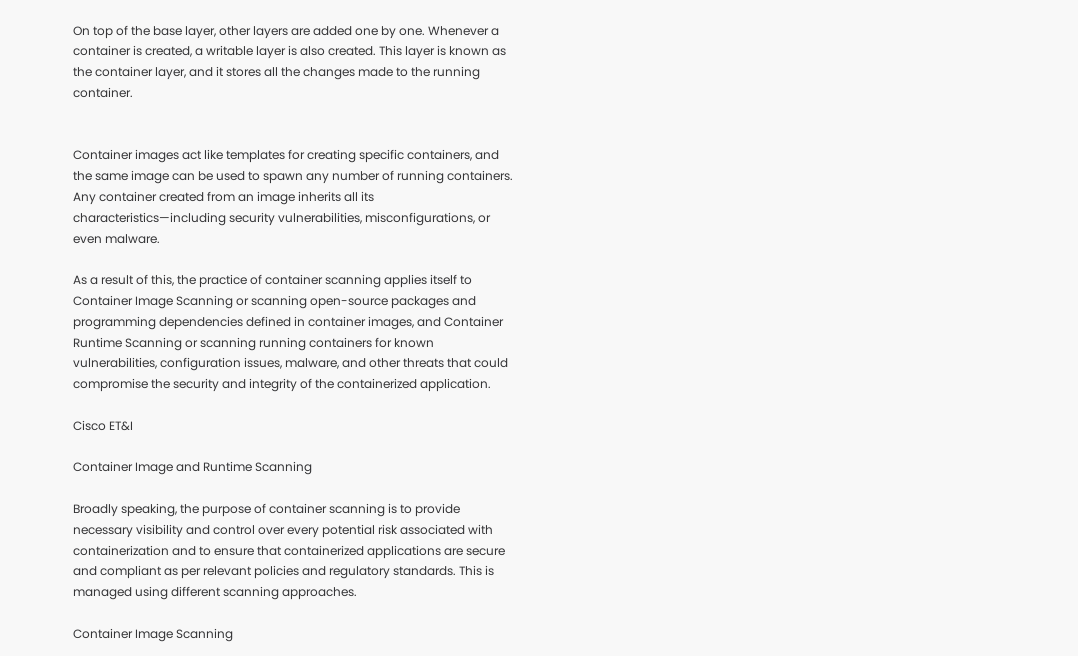On top of the base layer, other layers are added one by one. Whenever a container is created, a writable layer is also created. This layer is known as the container layer, and it stores all the changes made to the running container.


Container images act like templates for creating specific containers, and the same image can be used to spawn any number of running containers. Any container created from an image inherits all its characteristics—including security vulnerabilities, misconfigurations, or even malware.

As a result of this, the practice of container scanning applies itself to Container Image Scanning or scanning open-source packages and programming dependencies defined in container images, and Container Runtime Scanning or scanning running containers for known vulnerabilities, configuration issues, malware, and other threats that could compromise the security and integrity of the containerized application.

Cisco ET&I

Container Image and Runtime Scanning

Broadly speaking, the purpose of container scanning is to provide necessary visibility and control over every potential risk associated with containerization and to ensure that containerized applications are secure and compliant as per relevant policies and regulatory standards. This is managed using different scanning approaches.

Container Image Scanning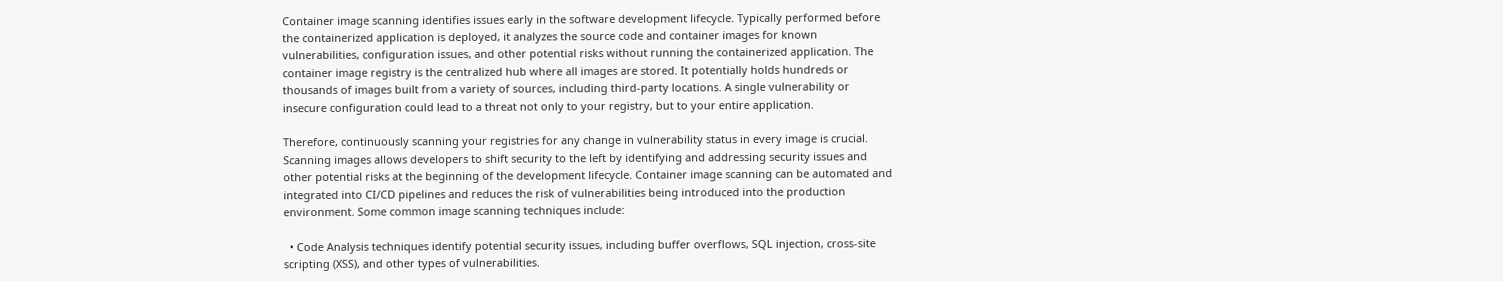Container image scanning identifies issues early in the software development lifecycle. Typically performed before the containerized application is deployed, it analyzes the source code and container images for known vulnerabilities, configuration issues, and other potential risks without running the containerized application. The container image registry is the centralized hub where all images are stored. It potentially holds hundreds or thousands of images built from a variety of sources, including third-party locations. A single vulnerability or insecure configuration could lead to a threat not only to your registry, but to your entire application.

Therefore, continuously scanning your registries for any change in vulnerability status in every image is crucial. Scanning images allows developers to shift security to the left by identifying and addressing security issues and other potential risks at the beginning of the development lifecycle. Container image scanning can be automated and integrated into CI/CD pipelines and reduces the risk of vulnerabilities being introduced into the production environment. Some common image scanning techniques include:

  • Code Analysis techniques identify potential security issues, including buffer overflows, SQL injection, cross-site scripting (XSS), and other types of vulnerabilities.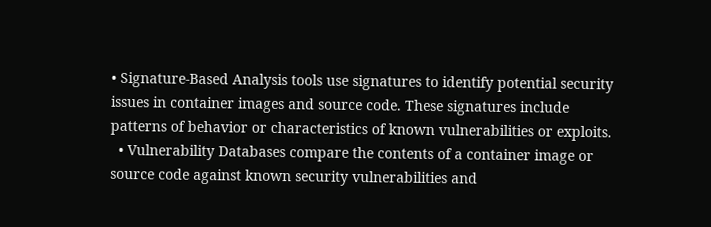• Signature-Based Analysis tools use signatures to identify potential security issues in container images and source code. These signatures include patterns of behavior or characteristics of known vulnerabilities or exploits.
  • Vulnerability Databases compare the contents of a container image or source code against known security vulnerabilities and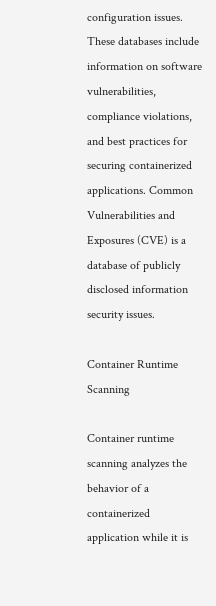configuration issues. These databases include information on software vulnerabilities, compliance violations, and best practices for securing containerized applications. Common Vulnerabilities and Exposures (CVE) is a database of publicly disclosed information security issues.

Container Runtime Scanning

Container runtime scanning analyzes the behavior of a containerized application while it is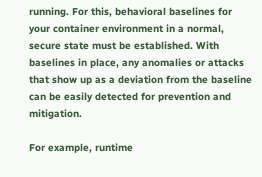running. For this, behavioral baselines for your container environment in a normal, secure state must be established. With baselines in place, any anomalies or attacks that show up as a deviation from the baseline can be easily detected for prevention and mitigation.

For example, runtime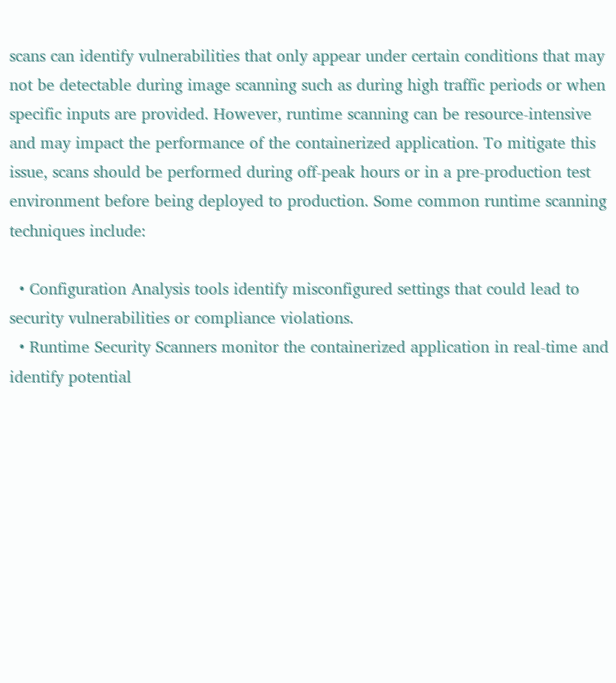scans can identify vulnerabilities that only appear under certain conditions that may not be detectable during image scanning such as during high traffic periods or when specific inputs are provided. However, runtime scanning can be resource-intensive and may impact the performance of the containerized application. To mitigate this issue, scans should be performed during off-peak hours or in a pre-production test environment before being deployed to production. Some common runtime scanning techniques include:

  • Configuration Analysis tools identify misconfigured settings that could lead to security vulnerabilities or compliance violations.
  • Runtime Security Scanners monitor the containerized application in real-time and identify potential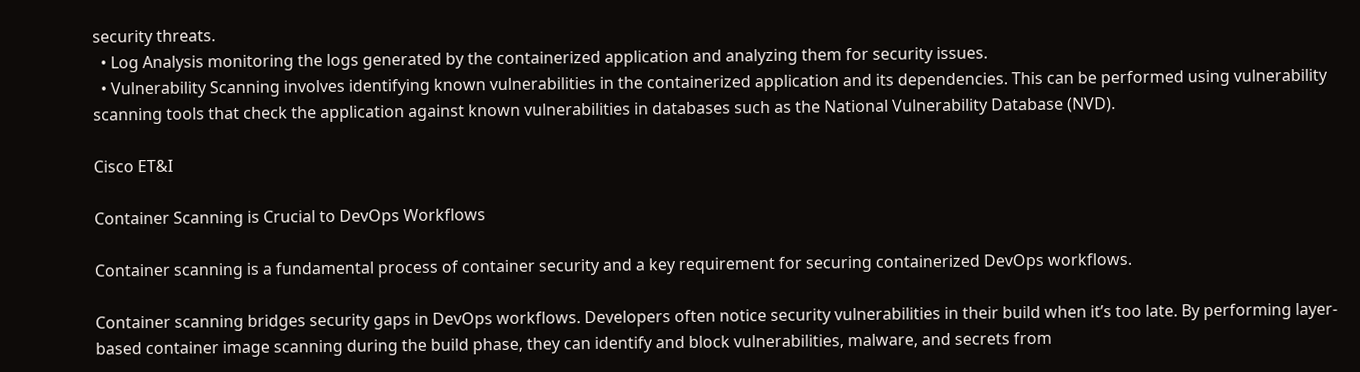security threats.
  • Log Analysis monitoring the logs generated by the containerized application and analyzing them for security issues.
  • Vulnerability Scanning involves identifying known vulnerabilities in the containerized application and its dependencies. This can be performed using vulnerability scanning tools that check the application against known vulnerabilities in databases such as the National Vulnerability Database (NVD).

Cisco ET&I

Container Scanning is Crucial to DevOps Workflows

Container scanning is a fundamental process of container security and a key requirement for securing containerized DevOps workflows.

Container scanning bridges security gaps in DevOps workflows. Developers often notice security vulnerabilities in their build when it’s too late. By performing layer-based container image scanning during the build phase, they can identify and block vulnerabilities, malware, and secrets from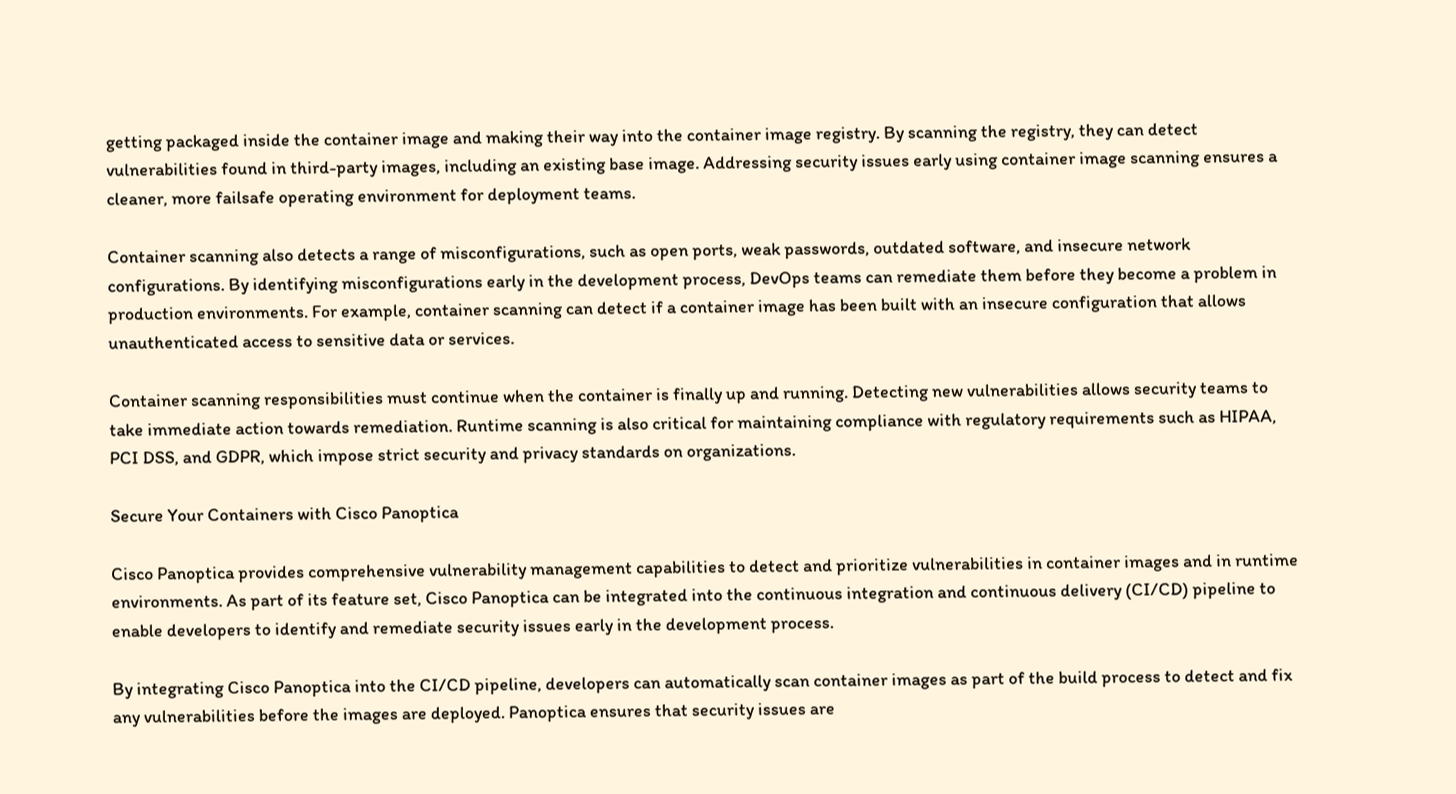getting packaged inside the container image and making their way into the container image registry. By scanning the registry, they can detect vulnerabilities found in third-party images, including an existing base image. Addressing security issues early using container image scanning ensures a cleaner, more failsafe operating environment for deployment teams.

Container scanning also detects a range of misconfigurations, such as open ports, weak passwords, outdated software, and insecure network configurations. By identifying misconfigurations early in the development process, DevOps teams can remediate them before they become a problem in production environments. For example, container scanning can detect if a container image has been built with an insecure configuration that allows unauthenticated access to sensitive data or services.

Container scanning responsibilities must continue when the container is finally up and running. Detecting new vulnerabilities allows security teams to take immediate action towards remediation. Runtime scanning is also critical for maintaining compliance with regulatory requirements such as HIPAA, PCI DSS, and GDPR, which impose strict security and privacy standards on organizations.

Secure Your Containers with Cisco Panoptica

Cisco Panoptica provides comprehensive vulnerability management capabilities to detect and prioritize vulnerabilities in container images and in runtime environments. As part of its feature set, Cisco Panoptica can be integrated into the continuous integration and continuous delivery (CI/CD) pipeline to enable developers to identify and remediate security issues early in the development process.

By integrating Cisco Panoptica into the CI/CD pipeline, developers can automatically scan container images as part of the build process to detect and fix any vulnerabilities before the images are deployed. Panoptica ensures that security issues are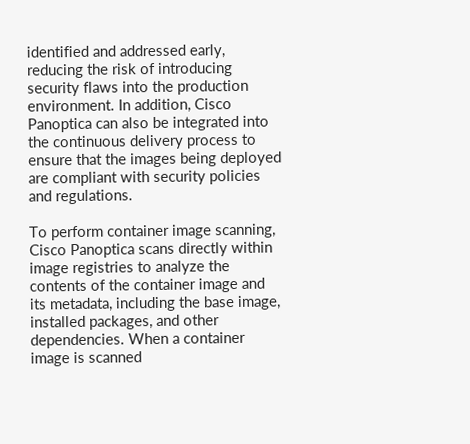identified and addressed early, reducing the risk of introducing security flaws into the production environment. In addition, Cisco Panoptica can also be integrated into the continuous delivery process to ensure that the images being deployed are compliant with security policies and regulations.

To perform container image scanning, Cisco Panoptica scans directly within image registries to analyze the contents of the container image and its metadata, including the base image, installed packages, and other dependencies. When a container image is scanned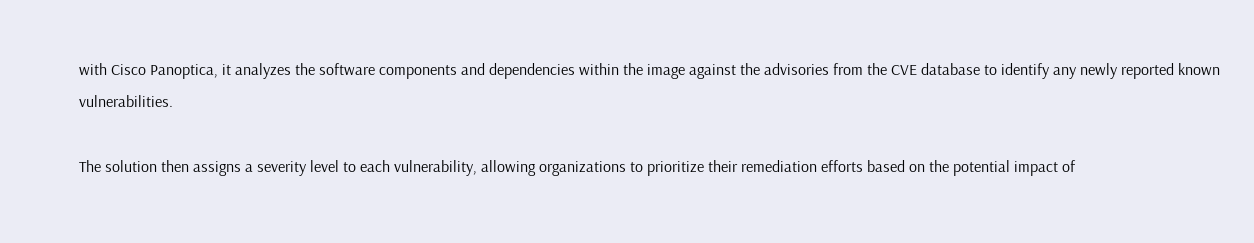with Cisco Panoptica, it analyzes the software components and dependencies within the image against the advisories from the CVE database to identify any newly reported known vulnerabilities.

The solution then assigns a severity level to each vulnerability, allowing organizations to prioritize their remediation efforts based on the potential impact of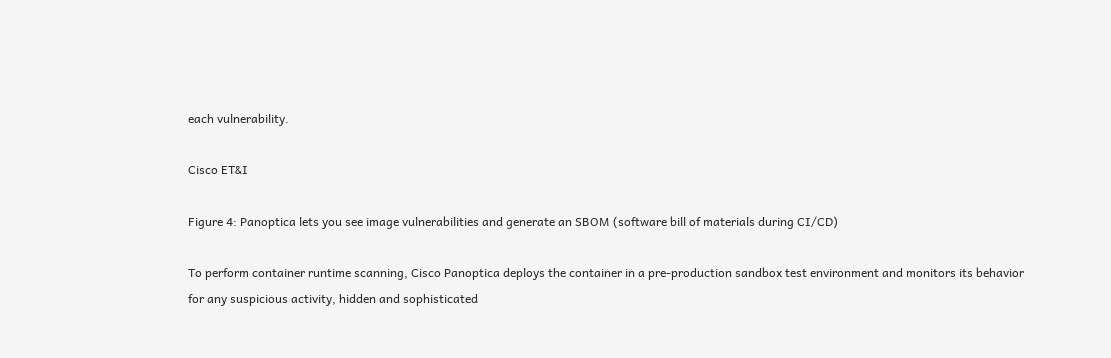each vulnerability.

Cisco ET&I

Figure 4: Panoptica lets you see image vulnerabilities and generate an SBOM (software bill of materials during CI/CD)

To perform container runtime scanning, Cisco Panoptica deploys the container in a pre-production sandbox test environment and monitors its behavior for any suspicious activity, hidden and sophisticated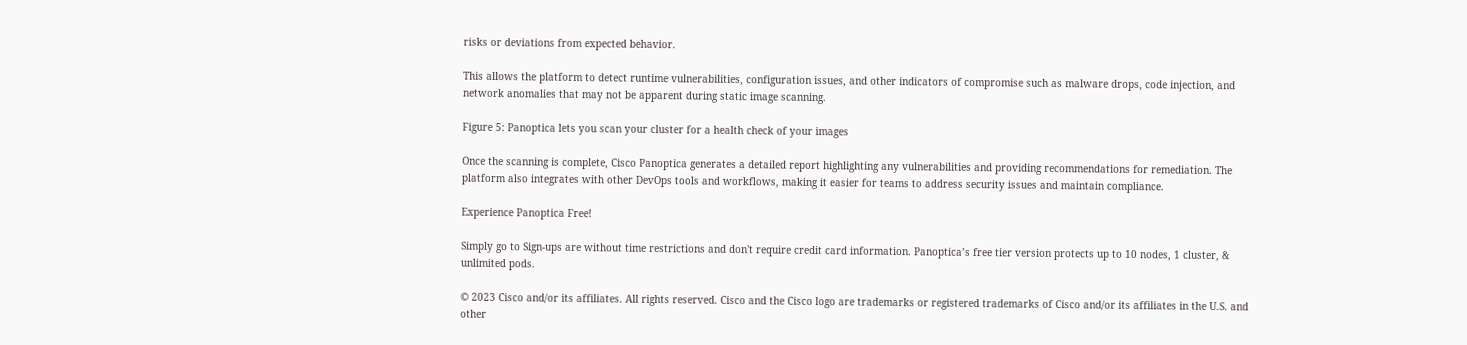risks or deviations from expected behavior.

This allows the platform to detect runtime vulnerabilities, configuration issues, and other indicators of compromise such as malware drops, code injection, and network anomalies that may not be apparent during static image scanning.

Figure 5: Panoptica lets you scan your cluster for a health check of your images

Once the scanning is complete, Cisco Panoptica generates a detailed report highlighting any vulnerabilities and providing recommendations for remediation. The platform also integrates with other DevOps tools and workflows, making it easier for teams to address security issues and maintain compliance.

Experience Panoptica Free!

Simply go to Sign-ups are without time restrictions and don't require credit card information. Panoptica’s free tier version protects up to 10 nodes, 1 cluster, & unlimited pods.

© 2023 Cisco and/or its affiliates. All rights reserved. Cisco and the Cisco logo are trademarks or registered trademarks of Cisco and/or its affiliates in the U.S. and other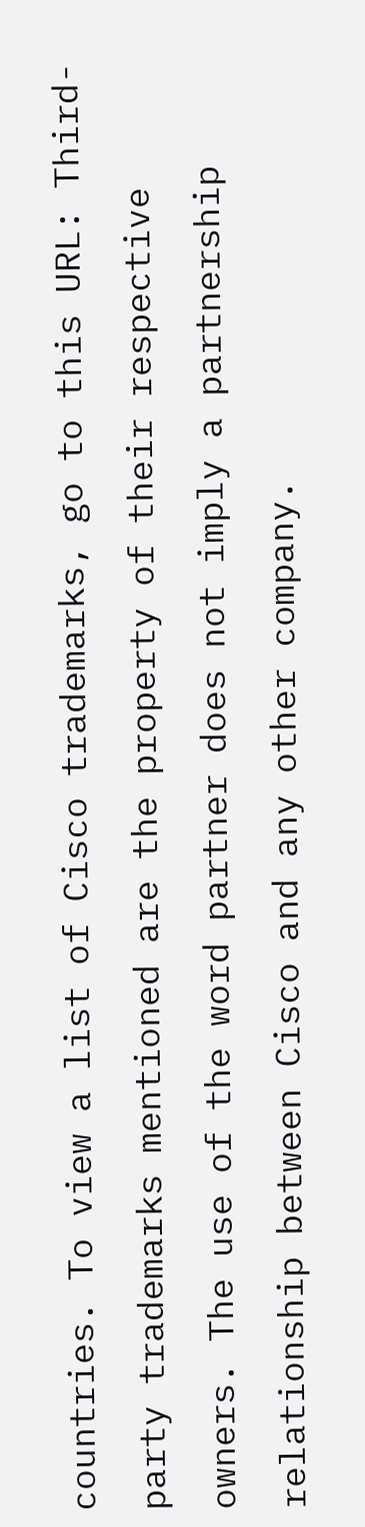countries. To view a list of Cisco trademarks, go to this URL: Third-party trademarks mentioned are the property of their respective owners. The use of the word partner does not imply a partnership relationship between Cisco and any other company.